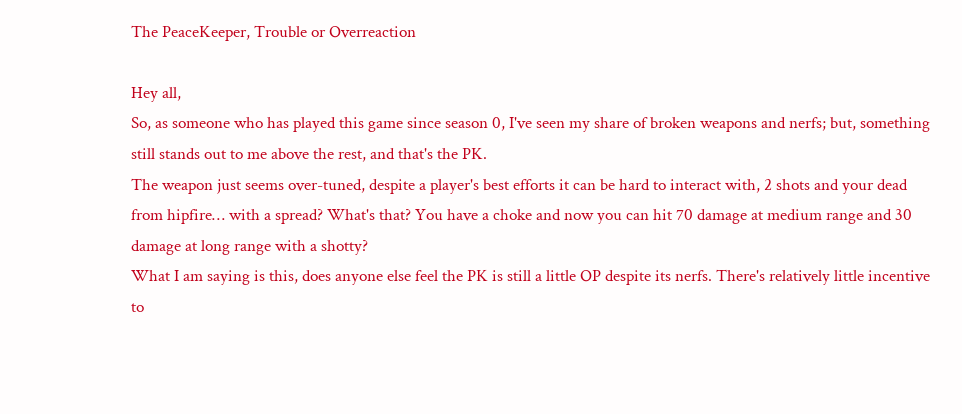The PeaceKeeper, Trouble or Overreaction

Hey all,
So, as someone who has played this game since season 0, I've seen my share of broken weapons and nerfs; but, something still stands out to me above the rest, and that's the PK.
The weapon just seems over-tuned, despite a player's best efforts it can be hard to interact with, 2 shots and your dead from hipfire… with a spread? What's that? You have a choke and now you can hit 70 damage at medium range and 30 damage at long range with a shotty?
What I am saying is this, does anyone else feel the PK is still a little OP despite its nerfs. There's relatively little incentive to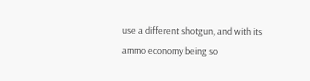use a different shotgun, and with its ammo economy being so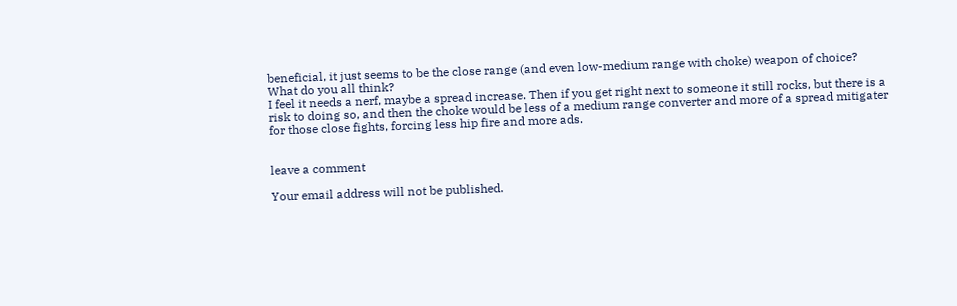beneficial, it just seems to be the close range (and even low-medium range with choke) weapon of choice?
What do you all think?
I feel it needs a nerf, maybe a spread increase. Then if you get right next to someone it still rocks, but there is a risk to doing so, and then the choke would be less of a medium range converter and more of a spread mitigater for those close fights, forcing less hip fire and more ads.


leave a comment

Your email address will not be published.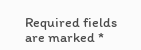Required fields are marked *